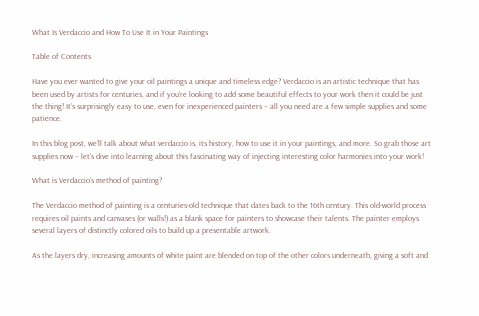What Is Verdaccio and How To Use It in Your Paintings

Table of Contents

Have you ever wanted to give your oil paintings a unique and timeless edge? Verdaccio is an artistic technique that has been used by artists for centuries, and if you’re looking to add some beautiful effects to your work then it could be just the thing! It’s surprisingly easy to use, even for inexperienced painters – all you need are a few simple supplies and some patience.

In this blog post, we’ll talk about what verdaccio is, its history, how to use it in your paintings, and more. So grab those art supplies now – let’s dive into learning about this fascinating way of injecting interesting color harmonies into your work!

What is Verdaccio’s method of painting?

The Verdaccio method of painting is a centuries-old technique that dates back to the 16th century. This old-world process requires oil paints and canvases (or walls!) as a blank space for painters to showcase their talents. The painter employs several layers of distinctly colored oils to build up a presentable artwork.

As the layers dry, increasing amounts of white paint are blended on top of the other colors underneath, giving a soft and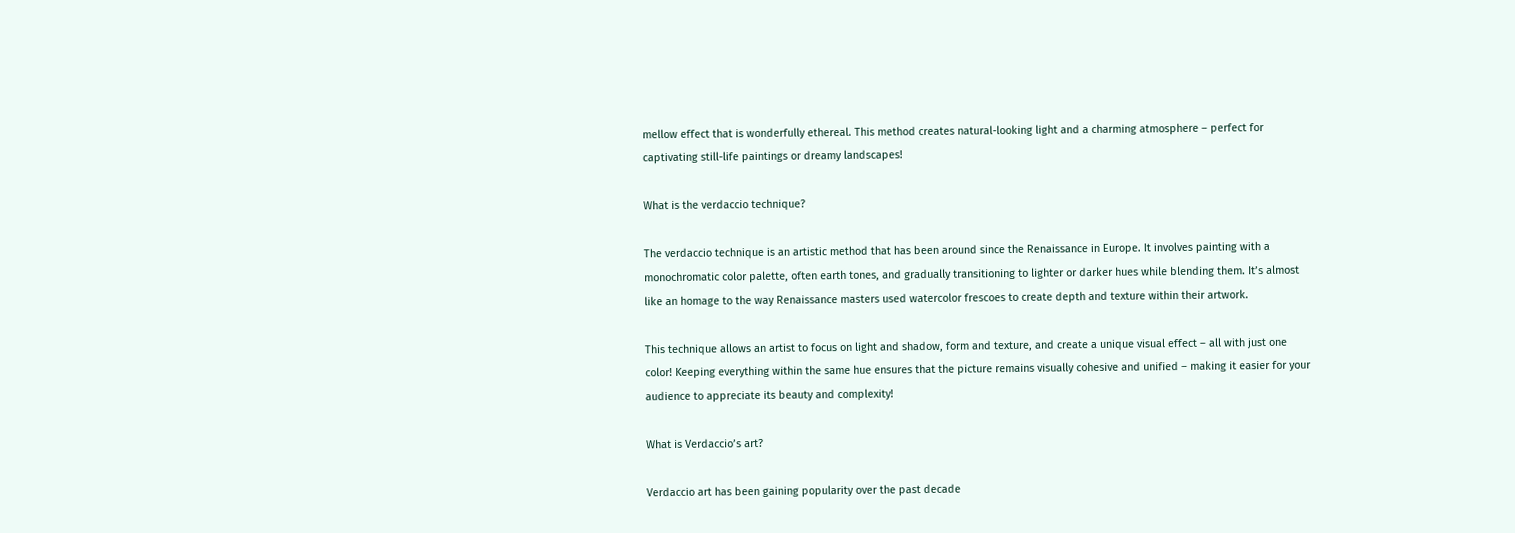mellow effect that is wonderfully ethereal. This method creates natural-looking light and a charming atmosphere – perfect for captivating still-life paintings or dreamy landscapes!

What is the verdaccio technique?

The verdaccio technique is an artistic method that has been around since the Renaissance in Europe. It involves painting with a monochromatic color palette, often earth tones, and gradually transitioning to lighter or darker hues while blending them. It’s almost like an homage to the way Renaissance masters used watercolor frescoes to create depth and texture within their artwork.

This technique allows an artist to focus on light and shadow, form and texture, and create a unique visual effect – all with just one color! Keeping everything within the same hue ensures that the picture remains visually cohesive and unified – making it easier for your audience to appreciate its beauty and complexity!

What is Verdaccio’s art?

Verdaccio art has been gaining popularity over the past decade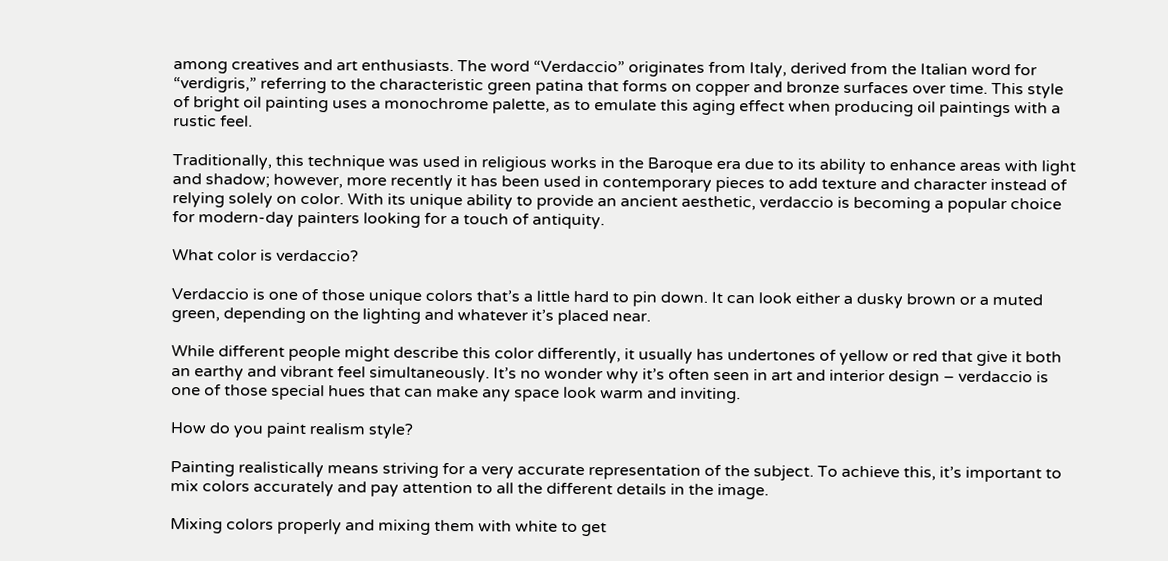among creatives and art enthusiasts. The word “Verdaccio” originates from Italy, derived from the Italian word for “verdigris,” referring to the characteristic green patina that forms on copper and bronze surfaces over time. This style of bright oil painting uses a monochrome palette, as to emulate this aging effect when producing oil paintings with a rustic feel.

Traditionally, this technique was used in religious works in the Baroque era due to its ability to enhance areas with light and shadow; however, more recently it has been used in contemporary pieces to add texture and character instead of relying solely on color. With its unique ability to provide an ancient aesthetic, verdaccio is becoming a popular choice for modern-day painters looking for a touch of antiquity.

What color is verdaccio?

Verdaccio is one of those unique colors that’s a little hard to pin down. It can look either a dusky brown or a muted green, depending on the lighting and whatever it’s placed near.

While different people might describe this color differently, it usually has undertones of yellow or red that give it both an earthy and vibrant feel simultaneously. It’s no wonder why it’s often seen in art and interior design – verdaccio is one of those special hues that can make any space look warm and inviting.

How do you paint realism style?

Painting realistically means striving for a very accurate representation of the subject. To achieve this, it’s important to mix colors accurately and pay attention to all the different details in the image.

Mixing colors properly and mixing them with white to get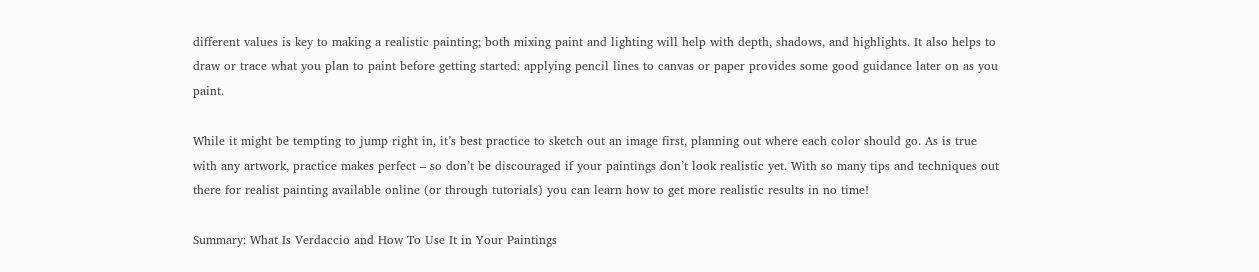different values is key to making a realistic painting; both mixing paint and lighting will help with depth, shadows, and highlights. It also helps to draw or trace what you plan to paint before getting started: applying pencil lines to canvas or paper provides some good guidance later on as you paint.

While it might be tempting to jump right in, it’s best practice to sketch out an image first, planning out where each color should go. As is true with any artwork, practice makes perfect – so don’t be discouraged if your paintings don’t look realistic yet. With so many tips and techniques out there for realist painting available online (or through tutorials) you can learn how to get more realistic results in no time!

Summary: What Is Verdaccio and How To Use It in Your Paintings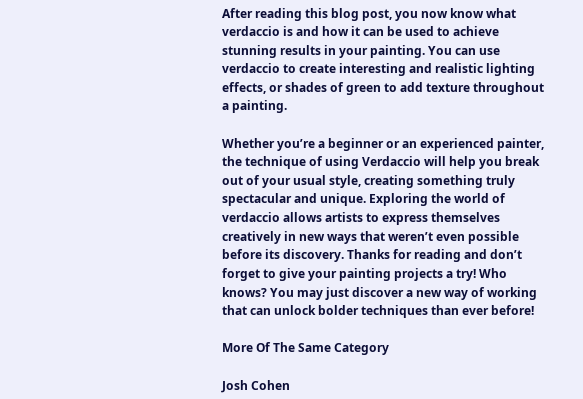After reading this blog post, you now know what verdaccio is and how it can be used to achieve stunning results in your painting. You can use verdaccio to create interesting and realistic lighting effects, or shades of green to add texture throughout a painting.

Whether you’re a beginner or an experienced painter, the technique of using Verdaccio will help you break out of your usual style, creating something truly spectacular and unique. Exploring the world of verdaccio allows artists to express themselves creatively in new ways that weren’t even possible before its discovery. Thanks for reading and don’t forget to give your painting projects a try! Who knows? You may just discover a new way of working that can unlock bolder techniques than ever before!

More Of The Same Category

Josh Cohen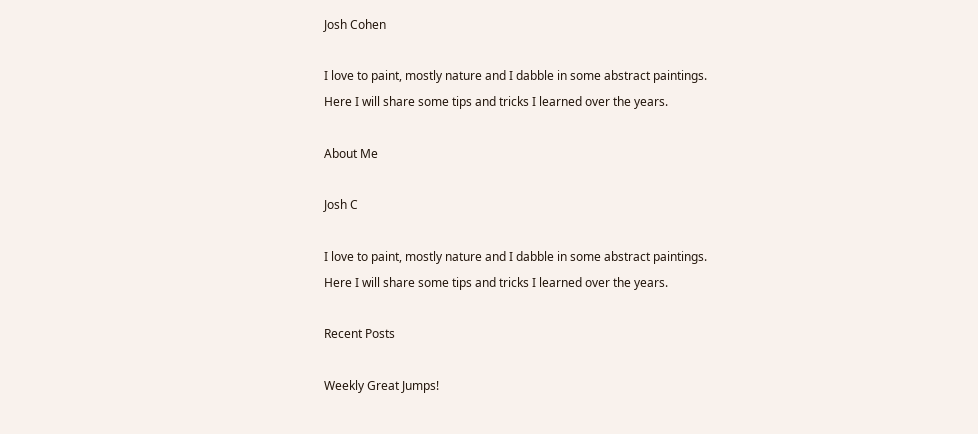Josh Cohen

I love to paint, mostly nature and I dabble in some abstract paintings. Here I will share some tips and tricks I learned over the years.

About Me

Josh C

I love to paint, mostly nature and I dabble in some abstract paintings. Here I will share some tips and tricks I learned over the years.

Recent Posts

Weekly Great Jumps!